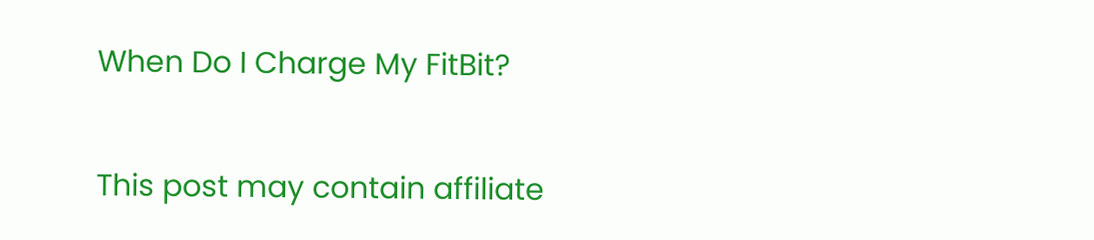When Do I Charge My FitBit?

This post may contain affiliate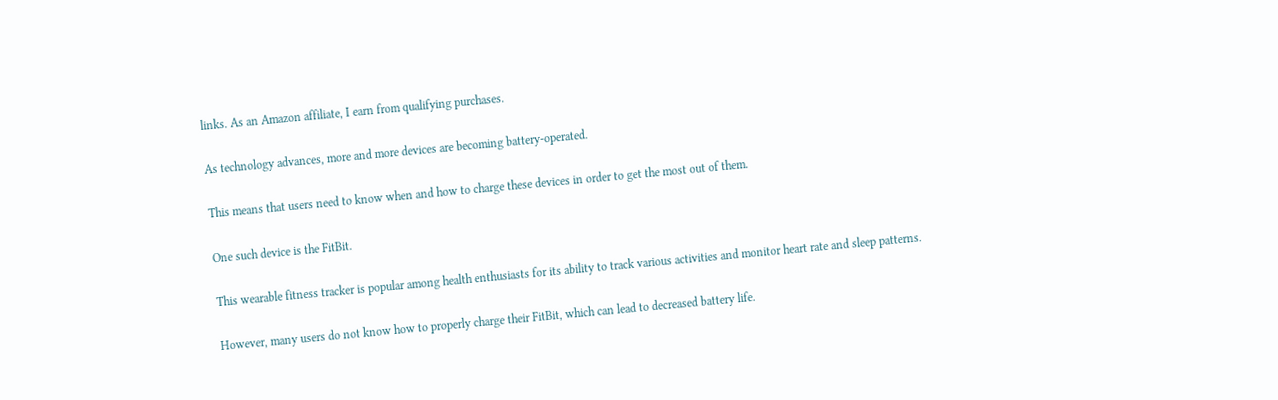links. As an Amazon affiliate, I earn from qualifying purchases.

As technology advances, more and more devices are becoming battery-operated.

This means that users need to know when and how to charge these devices in order to get the most out of them.

One such device is the FitBit.

This wearable fitness tracker is popular among health enthusiasts for its ability to track various activities and monitor heart rate and sleep patterns.

However, many users do not know how to properly charge their FitBit, which can lead to decreased battery life.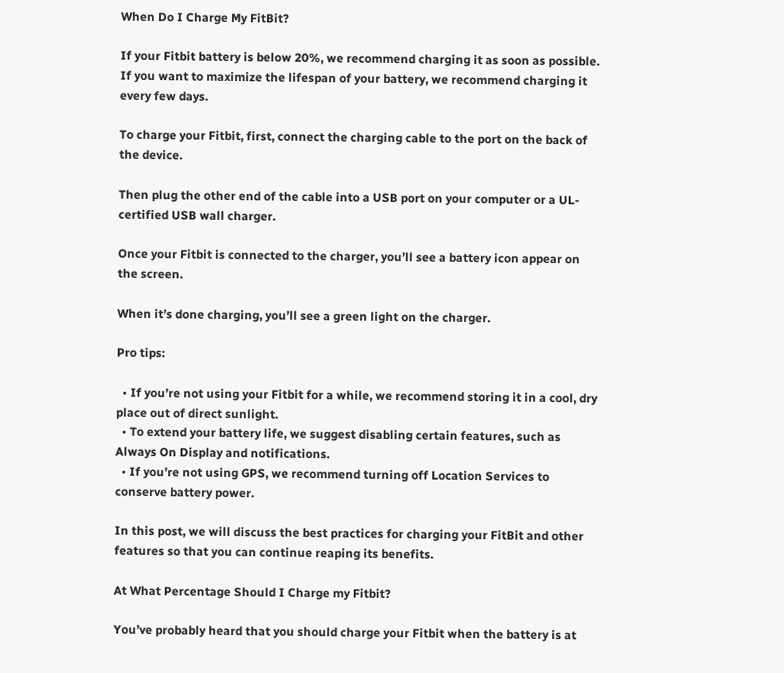When Do I Charge My FitBit?

If your Fitbit battery is below 20%, we recommend charging it as soon as possible. If you want to maximize the lifespan of your battery, we recommend charging it every few days.

To charge your Fitbit, first, connect the charging cable to the port on the back of the device.

Then plug the other end of the cable into a USB port on your computer or a UL-certified USB wall charger.

Once your Fitbit is connected to the charger, you’ll see a battery icon appear on the screen.

When it’s done charging, you’ll see a green light on the charger.

Pro tips:

  • If you’re not using your Fitbit for a while, we recommend storing it in a cool, dry place out of direct sunlight.
  • To extend your battery life, we suggest disabling certain features, such as Always On Display and notifications.
  • If you’re not using GPS, we recommend turning off Location Services to conserve battery power.

In this post, we will discuss the best practices for charging your FitBit and other features so that you can continue reaping its benefits.

At What Percentage Should I Charge my Fitbit?

You’ve probably heard that you should charge your Fitbit when the battery is at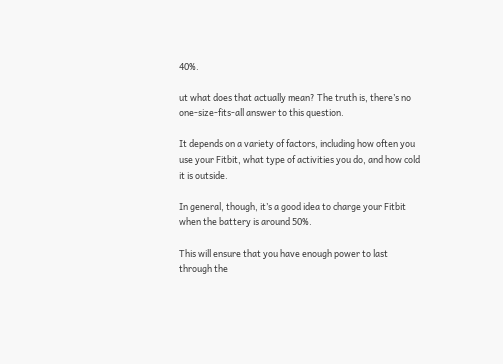40%.

ut what does that actually mean? The truth is, there’s no one-size-fits-all answer to this question.

It depends on a variety of factors, including how often you use your Fitbit, what type of activities you do, and how cold it is outside.

In general, though, it’s a good idea to charge your Fitbit when the battery is around 50%.

This will ensure that you have enough power to last through the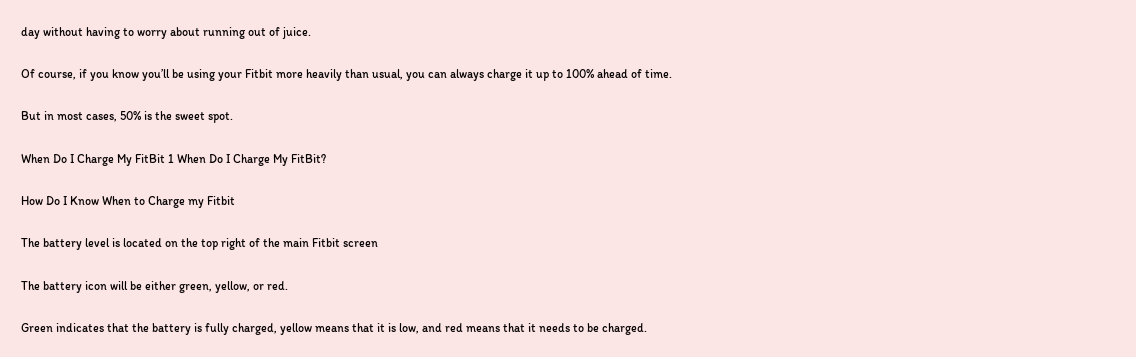day without having to worry about running out of juice.

Of course, if you know you’ll be using your Fitbit more heavily than usual, you can always charge it up to 100% ahead of time.

But in most cases, 50% is the sweet spot.

When Do I Charge My FitBit 1 When Do I Charge My FitBit?

How Do I Know When to Charge my Fitbit

The battery level is located on the top right of the main Fitbit screen

The battery icon will be either green, yellow, or red.

Green indicates that the battery is fully charged, yellow means that it is low, and red means that it needs to be charged.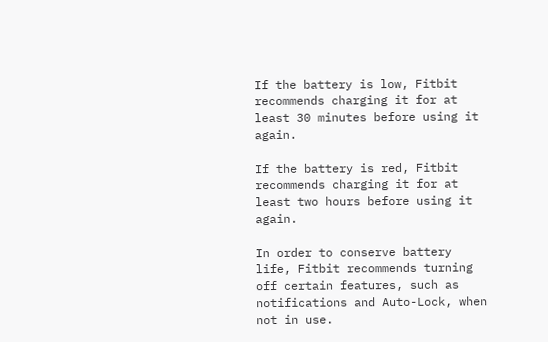If the battery is low, Fitbit recommends charging it for at least 30 minutes before using it again.

If the battery is red, Fitbit recommends charging it for at least two hours before using it again.

In order to conserve battery life, Fitbit recommends turning off certain features, such as notifications and Auto-Lock, when not in use.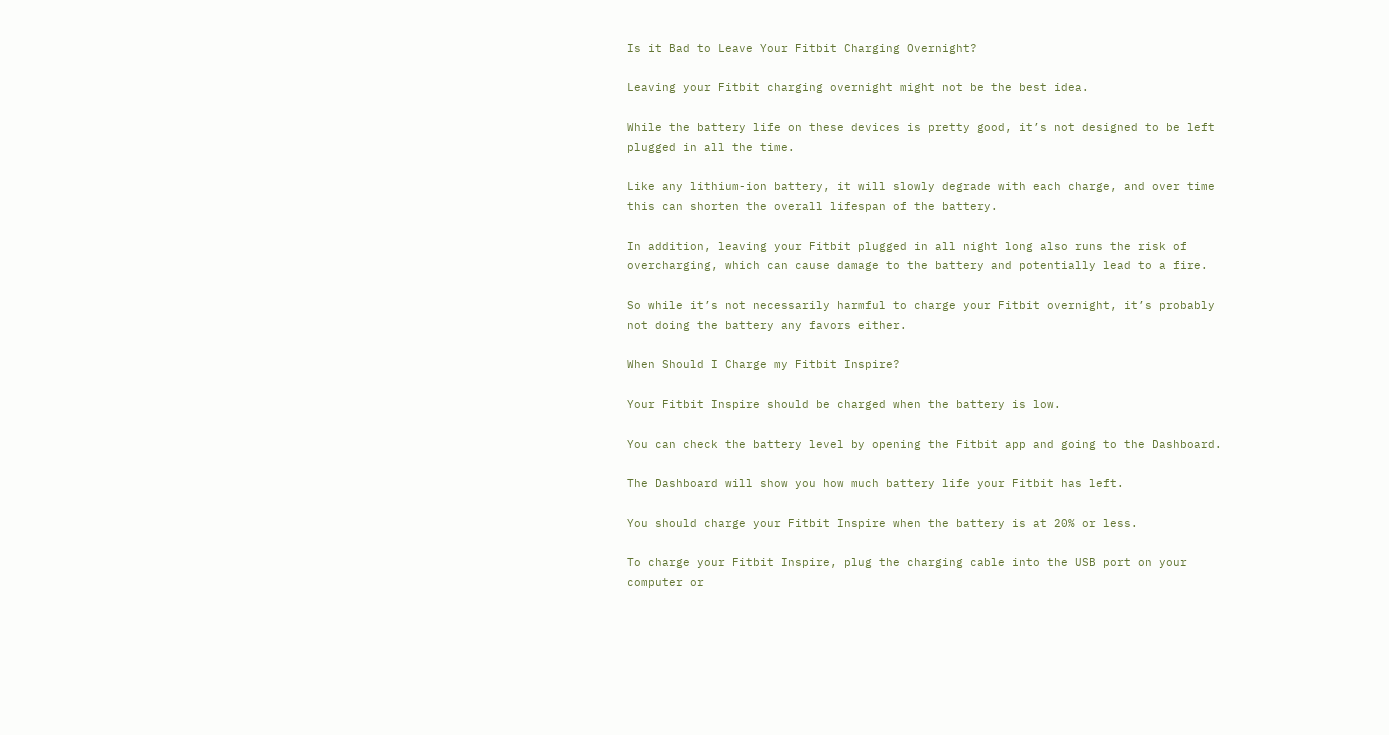Is it Bad to Leave Your Fitbit Charging Overnight?

Leaving your Fitbit charging overnight might not be the best idea.

While the battery life on these devices is pretty good, it’s not designed to be left plugged in all the time.

Like any lithium-ion battery, it will slowly degrade with each charge, and over time this can shorten the overall lifespan of the battery.

In addition, leaving your Fitbit plugged in all night long also runs the risk of overcharging, which can cause damage to the battery and potentially lead to a fire.

So while it’s not necessarily harmful to charge your Fitbit overnight, it’s probably not doing the battery any favors either.

When Should I Charge my Fitbit Inspire?

Your Fitbit Inspire should be charged when the battery is low.

You can check the battery level by opening the Fitbit app and going to the Dashboard.

The Dashboard will show you how much battery life your Fitbit has left.

You should charge your Fitbit Inspire when the battery is at 20% or less.

To charge your Fitbit Inspire, plug the charging cable into the USB port on your computer or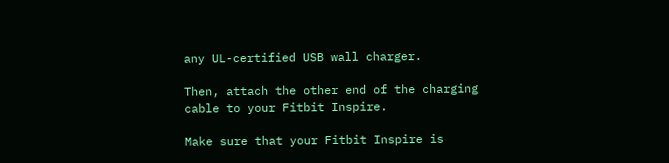any UL-certified USB wall charger.

Then, attach the other end of the charging cable to your Fitbit Inspire.

Make sure that your Fitbit Inspire is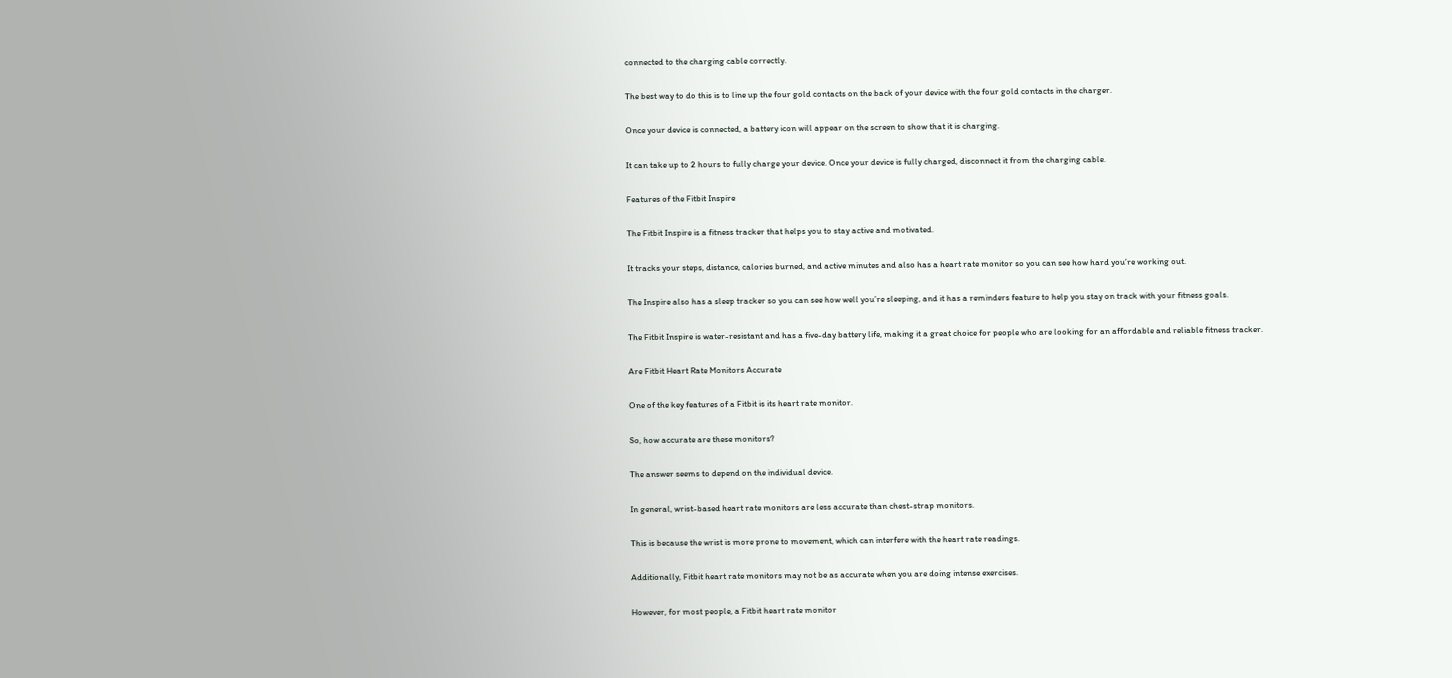connected to the charging cable correctly.

The best way to do this is to line up the four gold contacts on the back of your device with the four gold contacts in the charger.

Once your device is connected, a battery icon will appear on the screen to show that it is charging.

It can take up to 2 hours to fully charge your device. Once your device is fully charged, disconnect it from the charging cable.

Features of the Fitbit Inspire

The Fitbit Inspire is a fitness tracker that helps you to stay active and motivated.

It tracks your steps, distance, calories burned, and active minutes and also has a heart rate monitor so you can see how hard you’re working out.

The Inspire also has a sleep tracker so you can see how well you’re sleeping, and it has a reminders feature to help you stay on track with your fitness goals.

The Fitbit Inspire is water-resistant and has a five-day battery life, making it a great choice for people who are looking for an affordable and reliable fitness tracker.

Are Fitbit Heart Rate Monitors Accurate

One of the key features of a Fitbit is its heart rate monitor.

So, how accurate are these monitors?

The answer seems to depend on the individual device.

In general, wrist-based heart rate monitors are less accurate than chest-strap monitors.

This is because the wrist is more prone to movement, which can interfere with the heart rate readings.

Additionally, Fitbit heart rate monitors may not be as accurate when you are doing intense exercises.

However, for most people, a Fitbit heart rate monitor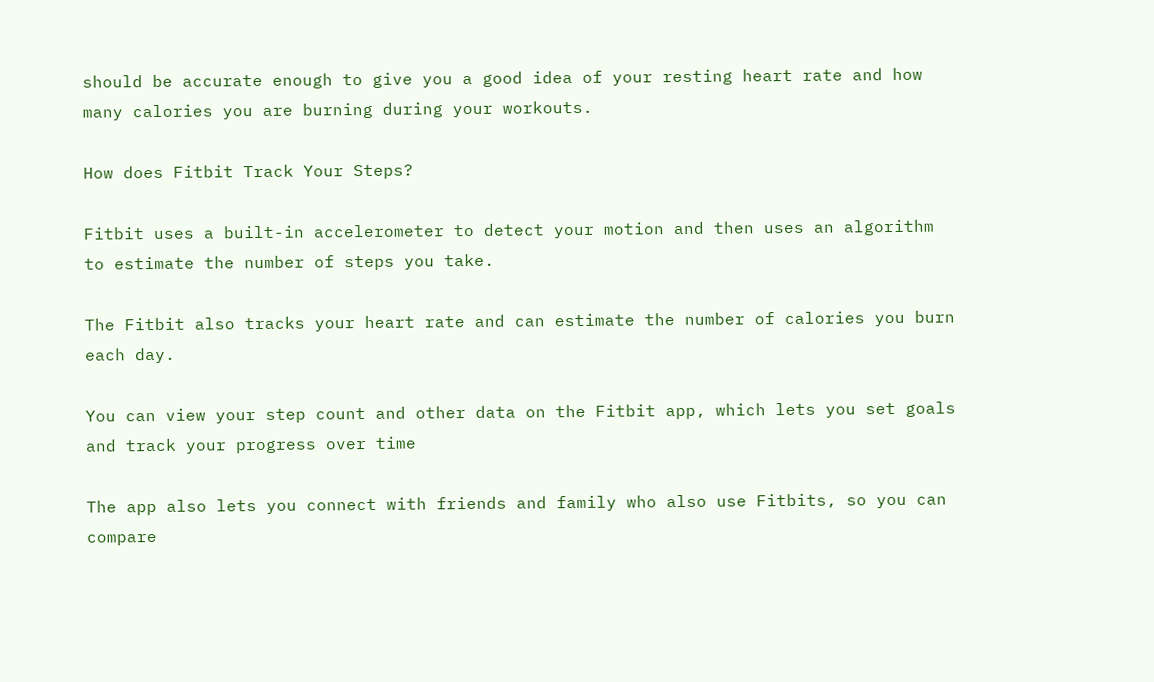should be accurate enough to give you a good idea of your resting heart rate and how many calories you are burning during your workouts.

How does Fitbit Track Your Steps?

Fitbit uses a built-in accelerometer to detect your motion and then uses an algorithm to estimate the number of steps you take.

The Fitbit also tracks your heart rate and can estimate the number of calories you burn each day.

You can view your step count and other data on the Fitbit app, which lets you set goals and track your progress over time

The app also lets you connect with friends and family who also use Fitbits, so you can compare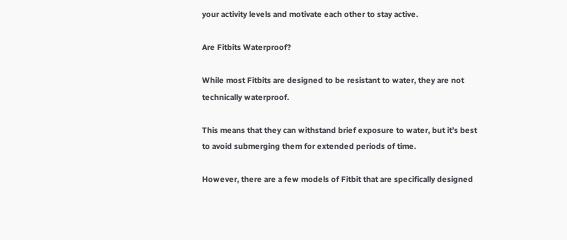your activity levels and motivate each other to stay active.

Are Fitbits Waterproof?

While most Fitbits are designed to be resistant to water, they are not technically waterproof.

This means that they can withstand brief exposure to water, but it’s best to avoid submerging them for extended periods of time.

However, there are a few models of Fitbit that are specifically designed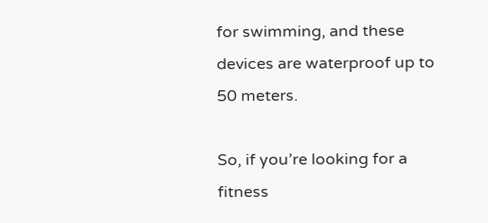for swimming, and these devices are waterproof up to 50 meters.

So, if you’re looking for a fitness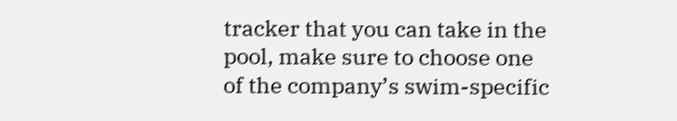tracker that you can take in the pool, make sure to choose one of the company’s swim-specific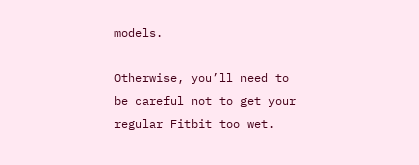models.

Otherwise, you’ll need to be careful not to get your regular Fitbit too wet.